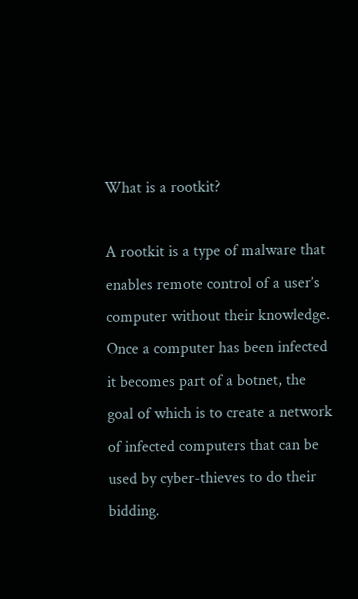What is a rootkit?

A rootkit is a type of malware that enables remote control of a user’s computer without their knowledge. Once a computer has been infected it becomes part of a botnet, the goal of which is to create a network of infected computers that can be used by cyber-thieves to do their bidding.